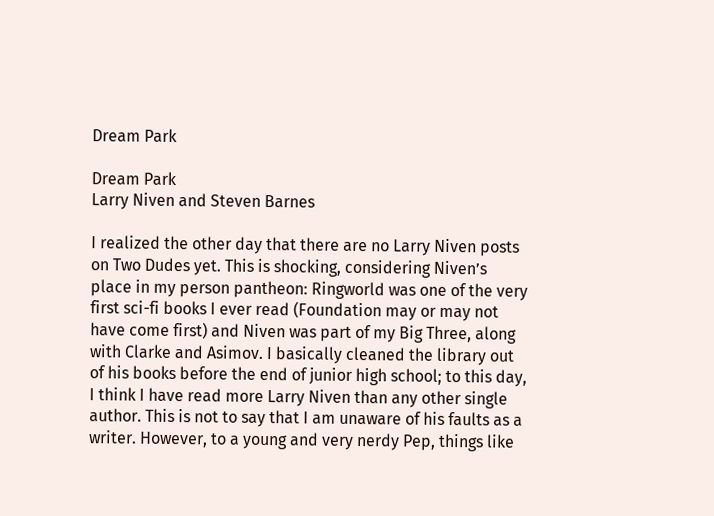Dream Park

Dream Park
Larry Niven and Steven Barnes

I realized the other day that there are no Larry Niven posts on Two Dudes yet. This is shocking, considering Niven’s place in my person pantheon: Ringworld was one of the very first sci-fi books I ever read (Foundation may or may not have come first) and Niven was part of my Big Three, along with Clarke and Asimov. I basically cleaned the library out of his books before the end of junior high school; to this day, I think I have read more Larry Niven than any other single author. This is not to say that I am unaware of his faults as a writer. However, to a young and very nerdy Pep, things like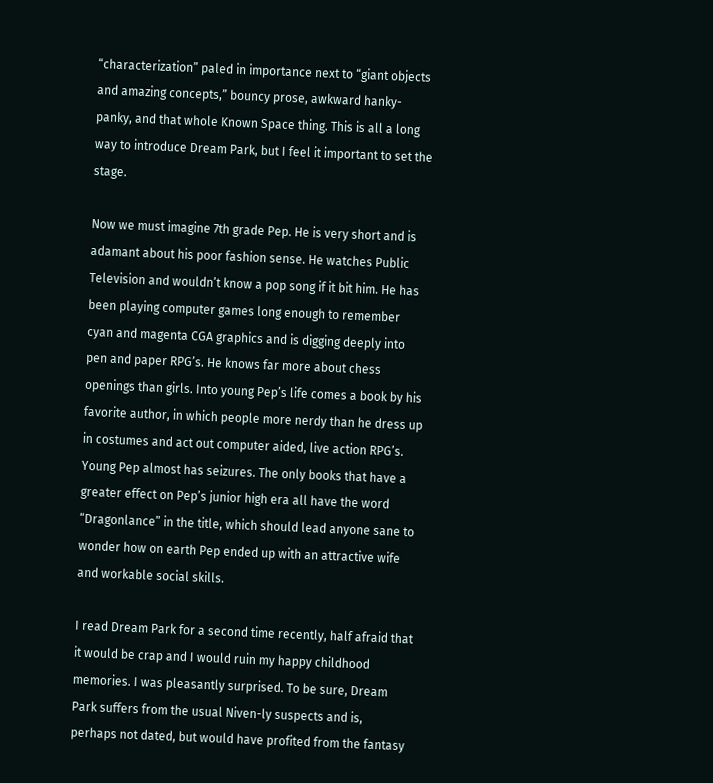“characterization” paled in importance next to “giant objects and amazing concepts,” bouncy prose, awkward hanky-panky, and that whole Known Space thing. This is all a long way to introduce Dream Park, but I feel it important to set the stage.

Now we must imagine 7th grade Pep. He is very short and is adamant about his poor fashion sense. He watches Public Television and wouldn’t know a pop song if it bit him. He has been playing computer games long enough to remember cyan and magenta CGA graphics and is digging deeply into pen and paper RPG’s. He knows far more about chess openings than girls. Into young Pep’s life comes a book by his favorite author, in which people more nerdy than he dress up in costumes and act out computer aided, live action RPG’s. Young Pep almost has seizures. The only books that have a greater effect on Pep’s junior high era all have the word “Dragonlance” in the title, which should lead anyone sane to wonder how on earth Pep ended up with an attractive wife and workable social skills.

I read Dream Park for a second time recently, half afraid that it would be crap and I would ruin my happy childhood memories. I was pleasantly surprised. To be sure, Dream Park suffers from the usual Niven-ly suspects and is, perhaps not dated, but would have profited from the fantasy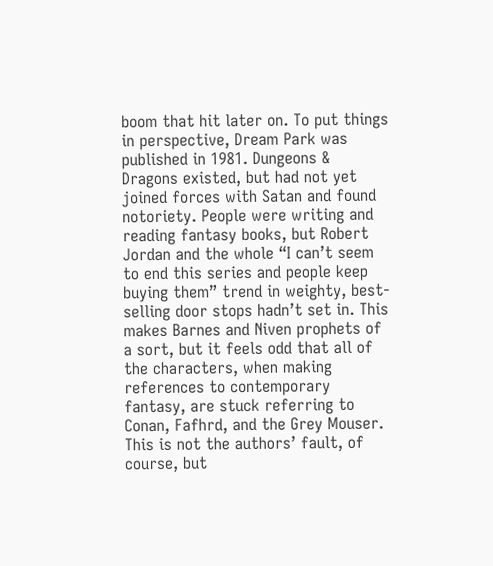boom that hit later on. To put things in perspective, Dream Park was published in 1981. Dungeons & Dragons existed, but had not yet joined forces with Satan and found notoriety. People were writing and reading fantasy books, but Robert Jordan and the whole “I can’t seem to end this series and people keep buying them” trend in weighty, best-selling door stops hadn’t set in. This makes Barnes and Niven prophets of a sort, but it feels odd that all of the characters, when making references to contemporary fantasy, are stuck referring to Conan, Fafhrd, and the Grey Mouser. This is not the authors’ fault, of course, but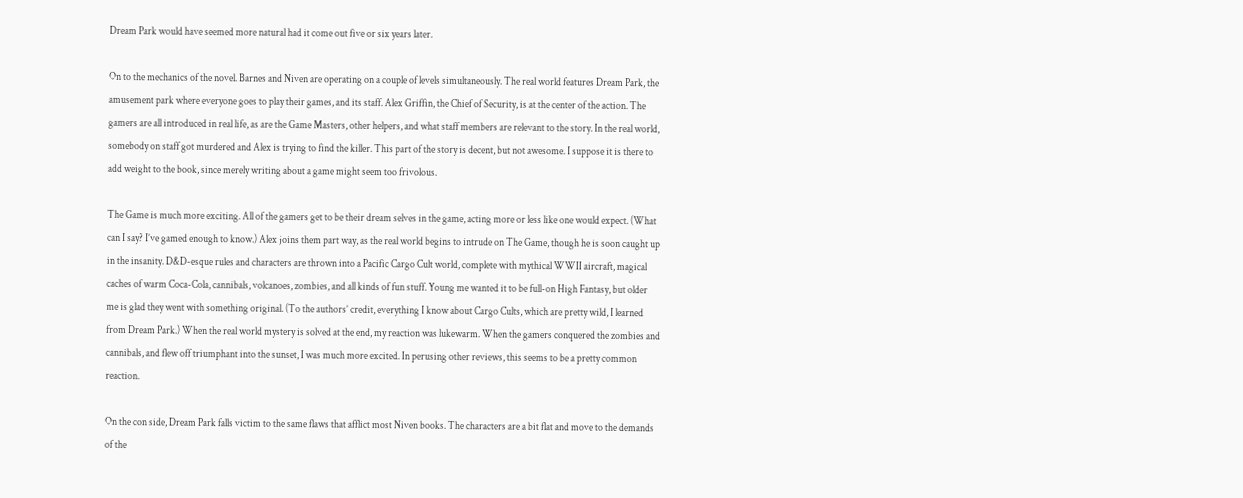Dream Park would have seemed more natural had it come out five or six years later.

On to the mechanics of the novel. Barnes and Niven are operating on a couple of levels simultaneously. The real world features Dream Park, the amusement park where everyone goes to play their games, and its staff. Alex Griffin, the Chief of Security, is at the center of the action. The gamers are all introduced in real life, as are the Game Masters, other helpers, and what staff members are relevant to the story. In the real world, somebody on staff got murdered and Alex is trying to find the killer. This part of the story is decent, but not awesome. I suppose it is there to add weight to the book, since merely writing about a game might seem too frivolous.

The Game is much more exciting. All of the gamers get to be their dream selves in the game, acting more or less like one would expect. (What can I say? I’ve gamed enough to know.) Alex joins them part way, as the real world begins to intrude on The Game, though he is soon caught up in the insanity. D&D-esque rules and characters are thrown into a Pacific Cargo Cult world, complete with mythical WWII aircraft, magical caches of warm Coca-Cola, cannibals, volcanoes, zombies, and all kinds of fun stuff. Young me wanted it to be full-on High Fantasy, but older me is glad they went with something original. (To the authors’ credit, everything I know about Cargo Cults, which are pretty wild, I learned from Dream Park.) When the real world mystery is solved at the end, my reaction was lukewarm. When the gamers conquered the zombies and cannibals, and flew off triumphant into the sunset, I was much more excited. In perusing other reviews, this seems to be a pretty common reaction.

On the con side, Dream Park falls victim to the same flaws that afflict most Niven books. The characters are a bit flat and move to the demands of the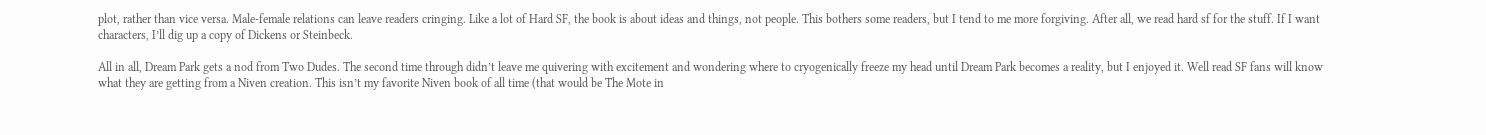plot, rather than vice versa. Male-female relations can leave readers cringing. Like a lot of Hard SF, the book is about ideas and things, not people. This bothers some readers, but I tend to me more forgiving. After all, we read hard sf for the stuff. If I want characters, I’ll dig up a copy of Dickens or Steinbeck.

All in all, Dream Park gets a nod from Two Dudes. The second time through didn’t leave me quivering with excitement and wondering where to cryogenically freeze my head until Dream Park becomes a reality, but I enjoyed it. Well read SF fans will know what they are getting from a Niven creation. This isn’t my favorite Niven book of all time (that would be The Mote in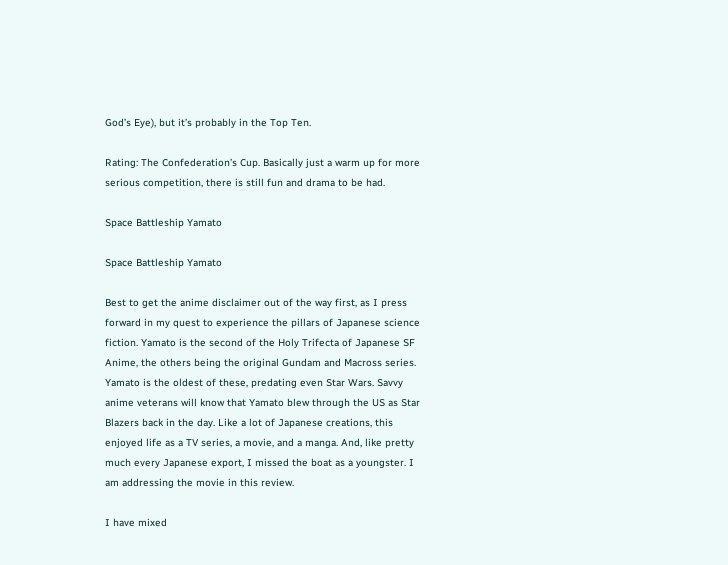God’s Eye), but it’s probably in the Top Ten.

Rating: The Confederation’s Cup. Basically just a warm up for more serious competition, there is still fun and drama to be had.

Space Battleship Yamato

Space Battleship Yamato

Best to get the anime disclaimer out of the way first, as I press forward in my quest to experience the pillars of Japanese science fiction. Yamato is the second of the Holy Trifecta of Japanese SF Anime, the others being the original Gundam and Macross series. Yamato is the oldest of these, predating even Star Wars. Savvy anime veterans will know that Yamato blew through the US as Star Blazers back in the day. Like a lot of Japanese creations, this enjoyed life as a TV series, a movie, and a manga. And, like pretty much every Japanese export, I missed the boat as a youngster. I am addressing the movie in this review.

I have mixed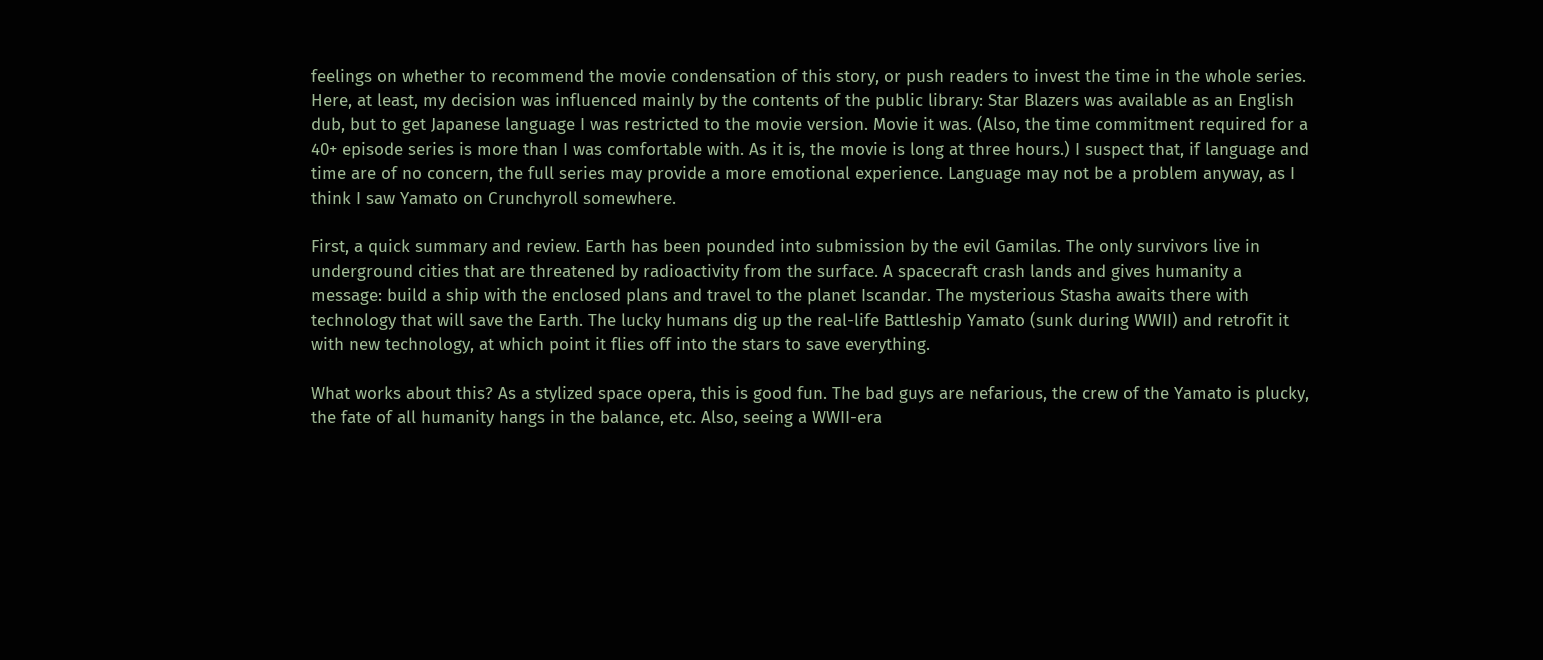feelings on whether to recommend the movie condensation of this story, or push readers to invest the time in the whole series. Here, at least, my decision was influenced mainly by the contents of the public library: Star Blazers was available as an English dub, but to get Japanese language I was restricted to the movie version. Movie it was. (Also, the time commitment required for a 40+ episode series is more than I was comfortable with. As it is, the movie is long at three hours.) I suspect that, if language and time are of no concern, the full series may provide a more emotional experience. Language may not be a problem anyway, as I think I saw Yamato on Crunchyroll somewhere.

First, a quick summary and review. Earth has been pounded into submission by the evil Gamilas. The only survivors live in underground cities that are threatened by radioactivity from the surface. A spacecraft crash lands and gives humanity a message: build a ship with the enclosed plans and travel to the planet Iscandar. The mysterious Stasha awaits there with technology that will save the Earth. The lucky humans dig up the real-life Battleship Yamato (sunk during WWII) and retrofit it with new technology, at which point it flies off into the stars to save everything.

What works about this? As a stylized space opera, this is good fun. The bad guys are nefarious, the crew of the Yamato is plucky, the fate of all humanity hangs in the balance, etc. Also, seeing a WWII-era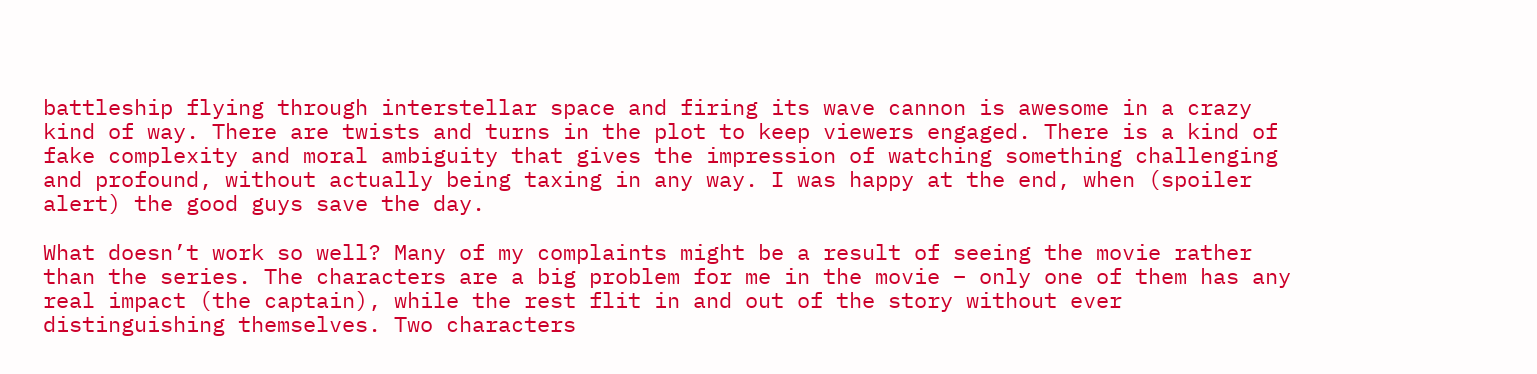battleship flying through interstellar space and firing its wave cannon is awesome in a crazy kind of way. There are twists and turns in the plot to keep viewers engaged. There is a kind of fake complexity and moral ambiguity that gives the impression of watching something challenging and profound, without actually being taxing in any way. I was happy at the end, when (spoiler alert) the good guys save the day.

What doesn’t work so well? Many of my complaints might be a result of seeing the movie rather than the series. The characters are a big problem for me in the movie – only one of them has any real impact (the captain), while the rest flit in and out of the story without ever distinguishing themselves. Two characters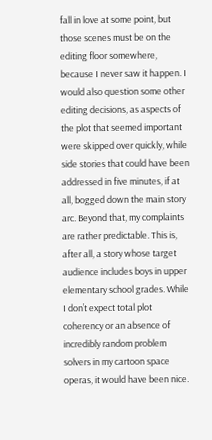fall in love at some point, but those scenes must be on the editing floor somewhere, because I never saw it happen. I would also question some other editing decisions, as aspects of the plot that seemed important were skipped over quickly, while side stories that could have been addressed in five minutes, if at all, bogged down the main story arc. Beyond that, my complaints are rather predictable. This is, after all, a story whose target audience includes boys in upper elementary school grades. While I don’t expect total plot coherency or an absence of incredibly random problem solvers in my cartoon space operas, it would have been nice.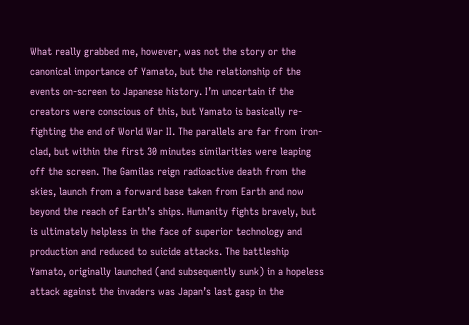What really grabbed me, however, was not the story or the canonical importance of Yamato, but the relationship of the events on-screen to Japanese history. I’m uncertain if the creators were conscious of this, but Yamato is basically re-fighting the end of World War II. The parallels are far from iron-clad, but within the first 30 minutes similarities were leaping off the screen. The Gamilas reign radioactive death from the skies, launch from a forward base taken from Earth and now beyond the reach of Earth’s ships. Humanity fights bravely, but is ultimately helpless in the face of superior technology and production and reduced to suicide attacks. The battleship Yamato, originally launched (and subsequently sunk) in a hopeless attack against the invaders was Japan’s last gasp in the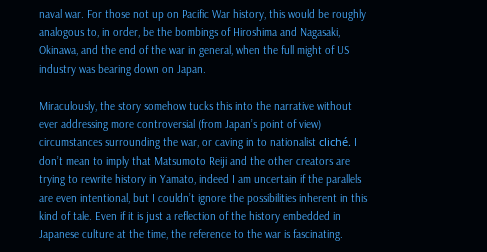naval war. For those not up on Pacific War history, this would be roughly analogous to, in order, be the bombings of Hiroshima and Nagasaki, Okinawa, and the end of the war in general, when the full might of US industry was bearing down on Japan.

Miraculously, the story somehow tucks this into the narrative without ever addressing more controversial (from Japan’s point of view) circumstances surrounding the war, or caving in to nationalist cliché. I don’t mean to imply that Matsumoto Reiji and the other creators are trying to rewrite history in Yamato, indeed I am uncertain if the parallels are even intentional, but I couldn’t ignore the possibilities inherent in this kind of tale. Even if it is just a reflection of the history embedded in Japanese culture at the time, the reference to the war is fascinating.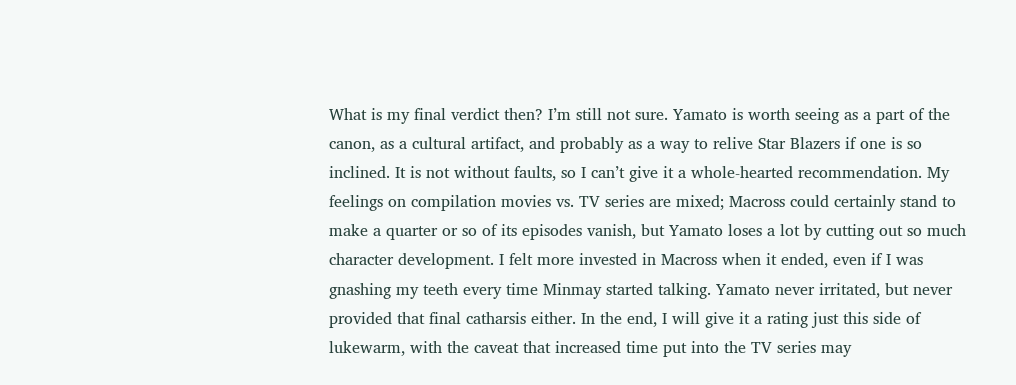What is my final verdict then? I’m still not sure. Yamato is worth seeing as a part of the canon, as a cultural artifact, and probably as a way to relive Star Blazers if one is so inclined. It is not without faults, so I can’t give it a whole-hearted recommendation. My feelings on compilation movies vs. TV series are mixed; Macross could certainly stand to make a quarter or so of its episodes vanish, but Yamato loses a lot by cutting out so much character development. I felt more invested in Macross when it ended, even if I was gnashing my teeth every time Minmay started talking. Yamato never irritated, but never provided that final catharsis either. In the end, I will give it a rating just this side of lukewarm, with the caveat that increased time put into the TV series may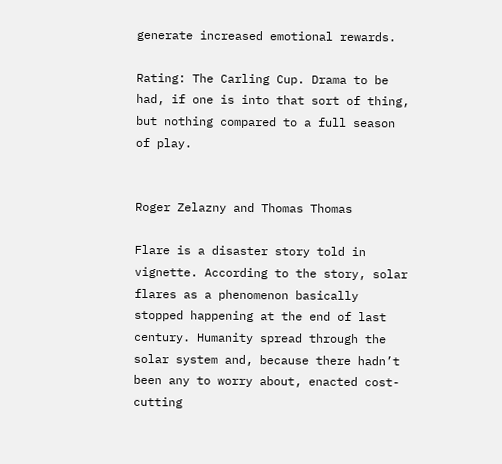generate increased emotional rewards.

Rating: The Carling Cup. Drama to be had, if one is into that sort of thing, but nothing compared to a full season of play.


Roger Zelazny and Thomas Thomas

Flare is a disaster story told in vignette. According to the story, solar flares as a phenomenon basically stopped happening at the end of last century. Humanity spread through the solar system and, because there hadn’t been any to worry about, enacted cost-cutting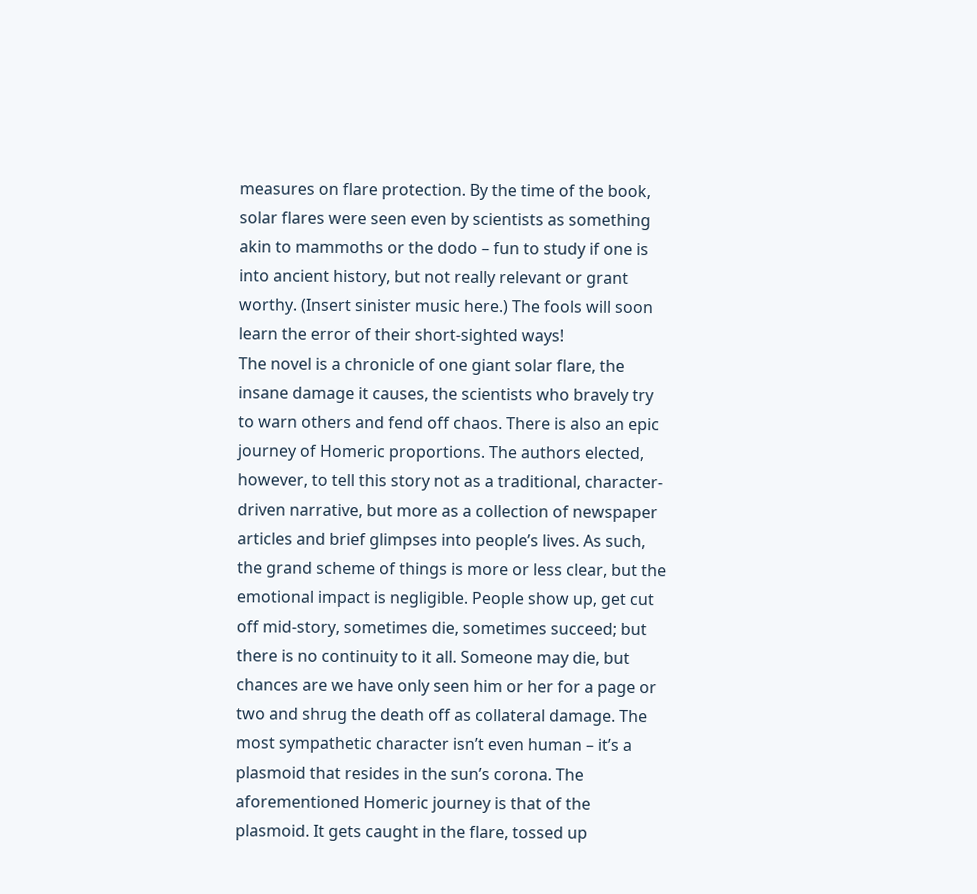measures on flare protection. By the time of the book, solar flares were seen even by scientists as something akin to mammoths or the dodo – fun to study if one is into ancient history, but not really relevant or grant worthy. (Insert sinister music here.) The fools will soon learn the error of their short-sighted ways!
The novel is a chronicle of one giant solar flare, the insane damage it causes, the scientists who bravely try to warn others and fend off chaos. There is also an epic journey of Homeric proportions. The authors elected, however, to tell this story not as a traditional, character-driven narrative, but more as a collection of newspaper articles and brief glimpses into people’s lives. As such, the grand scheme of things is more or less clear, but the emotional impact is negligible. People show up, get cut off mid-story, sometimes die, sometimes succeed; but there is no continuity to it all. Someone may die, but chances are we have only seen him or her for a page or two and shrug the death off as collateral damage. The most sympathetic character isn’t even human – it’s a plasmoid that resides in the sun’s corona. The aforementioned Homeric journey is that of the plasmoid. It gets caught in the flare, tossed up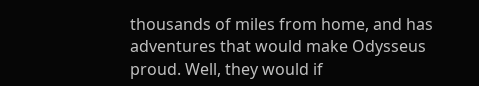thousands of miles from home, and has adventures that would make Odysseus proud. Well, they would if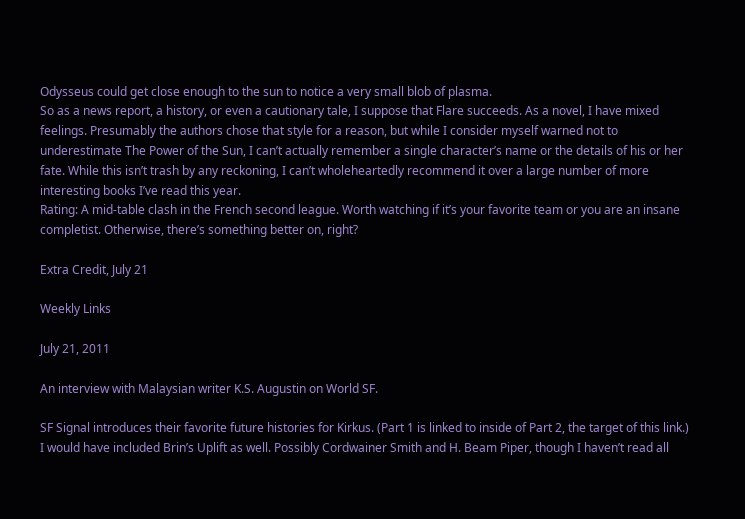Odysseus could get close enough to the sun to notice a very small blob of plasma.
So as a news report, a history, or even a cautionary tale, I suppose that Flare succeeds. As a novel, I have mixed feelings. Presumably the authors chose that style for a reason, but while I consider myself warned not to underestimate The Power of the Sun, I can’t actually remember a single character’s name or the details of his or her fate. While this isn’t trash by any reckoning, I can’t wholeheartedly recommend it over a large number of more interesting books I’ve read this year.
Rating: A mid-table clash in the French second league. Worth watching if it’s your favorite team or you are an insane completist. Otherwise, there’s something better on, right?

Extra Credit, July 21

Weekly Links

July 21, 2011

An interview with Malaysian writer K.S. Augustin on World SF.

SF Signal introduces their favorite future histories for Kirkus. (Part 1 is linked to inside of Part 2, the target of this link.) I would have included Brin’s Uplift as well. Possibly Cordwainer Smith and H. Beam Piper, though I haven’t read all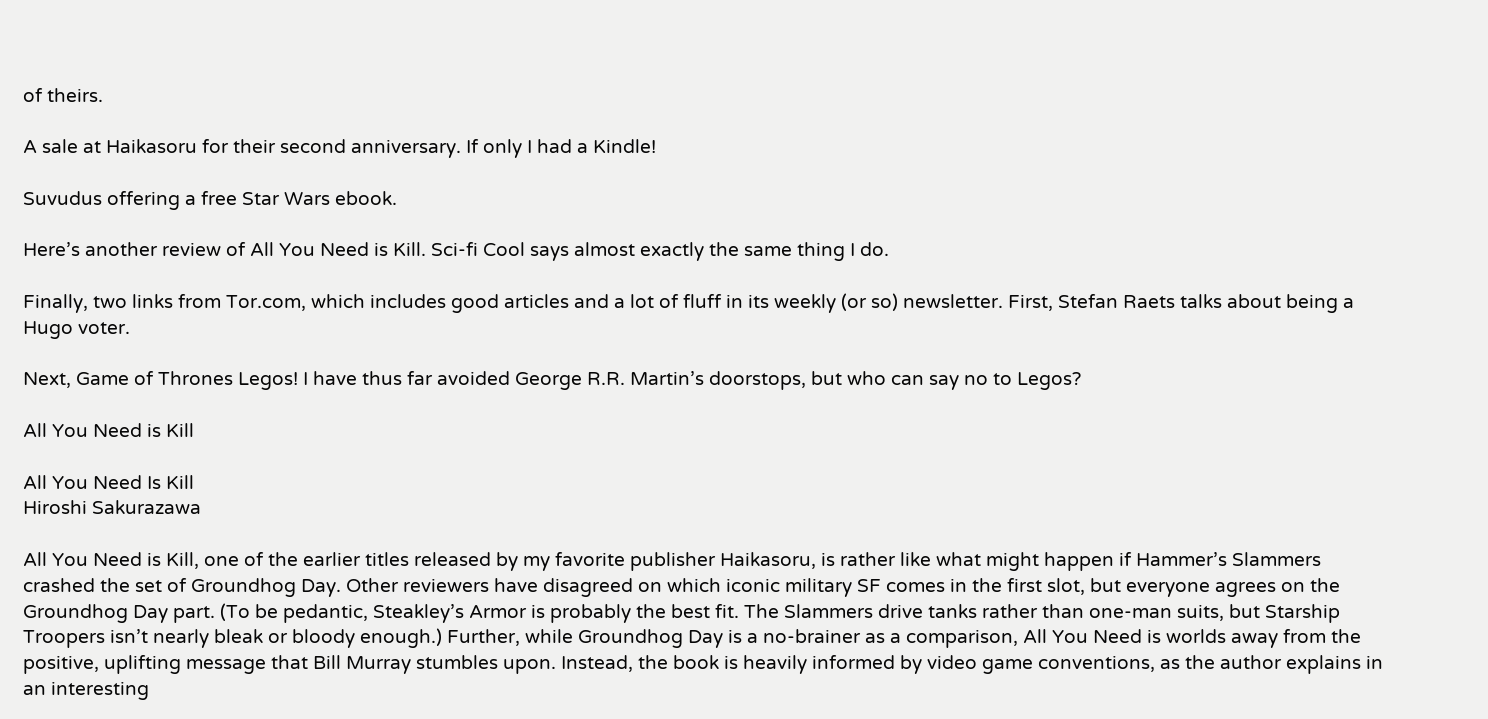of theirs.

A sale at Haikasoru for their second anniversary. If only I had a Kindle!

Suvudus offering a free Star Wars ebook.

Here’s another review of All You Need is Kill. Sci-fi Cool says almost exactly the same thing I do.

Finally, two links from Tor.com, which includes good articles and a lot of fluff in its weekly (or so) newsletter. First, Stefan Raets talks about being a Hugo voter.

Next, Game of Thrones Legos! I have thus far avoided George R.R. Martin’s doorstops, but who can say no to Legos?

All You Need is Kill

All You Need Is Kill
Hiroshi Sakurazawa

All You Need is Kill, one of the earlier titles released by my favorite publisher Haikasoru, is rather like what might happen if Hammer’s Slammers crashed the set of Groundhog Day. Other reviewers have disagreed on which iconic military SF comes in the first slot, but everyone agrees on the Groundhog Day part. (To be pedantic, Steakley’s Armor is probably the best fit. The Slammers drive tanks rather than one-man suits, but Starship Troopers isn’t nearly bleak or bloody enough.) Further, while Groundhog Day is a no-brainer as a comparison, All You Need is worlds away from the positive, uplifting message that Bill Murray stumbles upon. Instead, the book is heavily informed by video game conventions, as the author explains in an interesting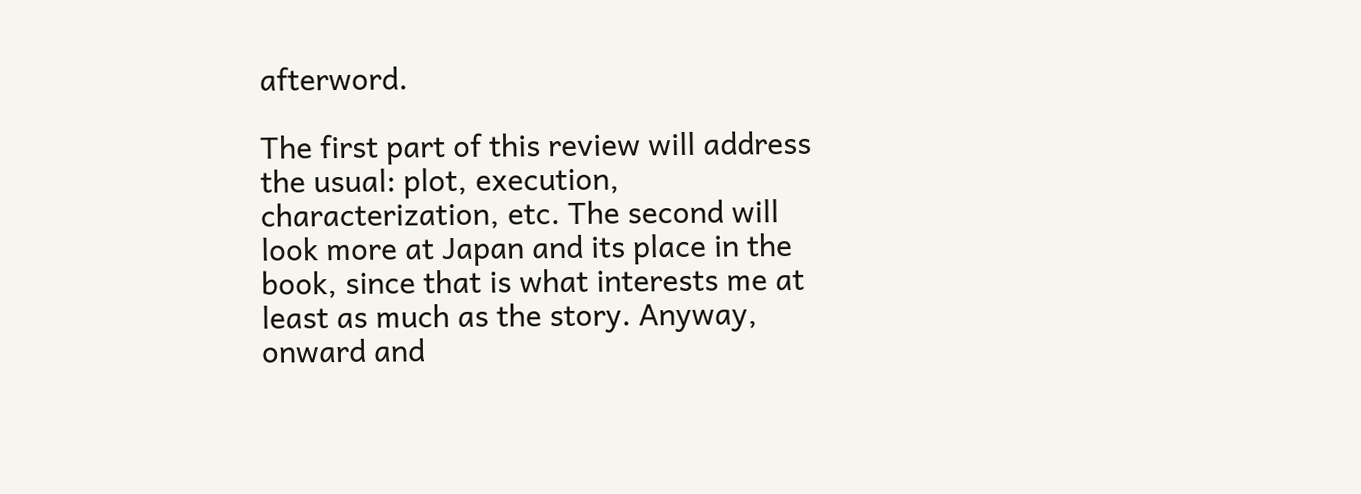afterword.

The first part of this review will address the usual: plot, execution, characterization, etc. The second will look more at Japan and its place in the book, since that is what interests me at least as much as the story. Anyway, onward and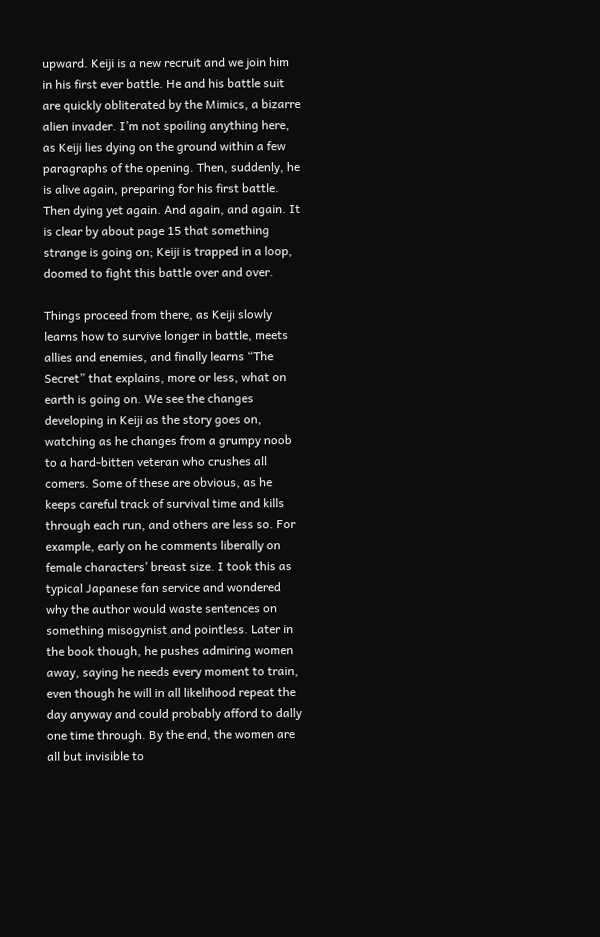upward. Keiji is a new recruit and we join him in his first ever battle. He and his battle suit are quickly obliterated by the Mimics, a bizarre alien invader. I’m not spoiling anything here, as Keiji lies dying on the ground within a few paragraphs of the opening. Then, suddenly, he is alive again, preparing for his first battle. Then dying yet again. And again, and again. It is clear by about page 15 that something strange is going on; Keiji is trapped in a loop, doomed to fight this battle over and over.

Things proceed from there, as Keiji slowly learns how to survive longer in battle, meets allies and enemies, and finally learns “The Secret” that explains, more or less, what on earth is going on. We see the changes developing in Keiji as the story goes on, watching as he changes from a grumpy noob to a hard-bitten veteran who crushes all comers. Some of these are obvious, as he keeps careful track of survival time and kills through each run, and others are less so. For example, early on he comments liberally on female characters’ breast size. I took this as typical Japanese fan service and wondered why the author would waste sentences on something misogynist and pointless. Later in the book though, he pushes admiring women away, saying he needs every moment to train, even though he will in all likelihood repeat the day anyway and could probably afford to dally one time through. By the end, the women are all but invisible to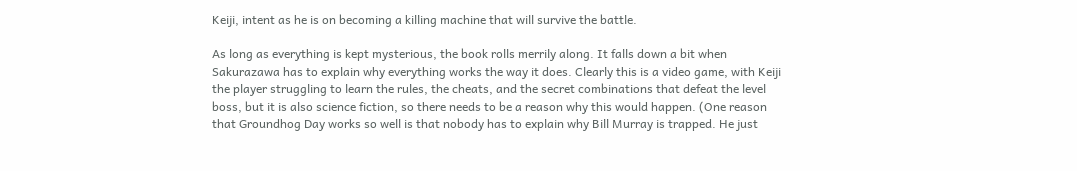Keiji, intent as he is on becoming a killing machine that will survive the battle.

As long as everything is kept mysterious, the book rolls merrily along. It falls down a bit when Sakurazawa has to explain why everything works the way it does. Clearly this is a video game, with Keiji the player struggling to learn the rules, the cheats, and the secret combinations that defeat the level boss, but it is also science fiction, so there needs to be a reason why this would happen. (One reason that Groundhog Day works so well is that nobody has to explain why Bill Murray is trapped. He just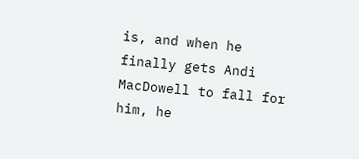is, and when he finally gets Andi MacDowell to fall for him, he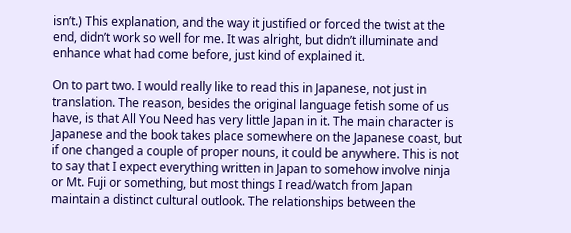isn’t.) This explanation, and the way it justified or forced the twist at the end, didn’t work so well for me. It was alright, but didn’t illuminate and enhance what had come before, just kind of explained it.

On to part two. I would really like to read this in Japanese, not just in translation. The reason, besides the original language fetish some of us have, is that All You Need has very little Japan in it. The main character is Japanese and the book takes place somewhere on the Japanese coast, but if one changed a couple of proper nouns, it could be anywhere. This is not to say that I expect everything written in Japan to somehow involve ninja or Mt. Fuji or something, but most things I read/watch from Japan maintain a distinct cultural outlook. The relationships between the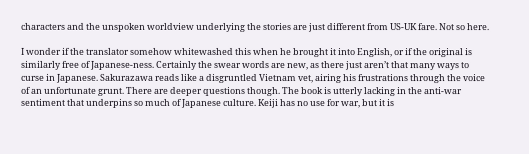characters and the unspoken worldview underlying the stories are just different from US-UK fare. Not so here.

I wonder if the translator somehow whitewashed this when he brought it into English, or if the original is similarly free of Japanese-ness. Certainly the swear words are new, as there just aren’t that many ways to curse in Japanese. Sakurazawa reads like a disgruntled Vietnam vet, airing his frustrations through the voice of an unfortunate grunt. There are deeper questions though. The book is utterly lacking in the anti-war sentiment that underpins so much of Japanese culture. Keiji has no use for war, but it is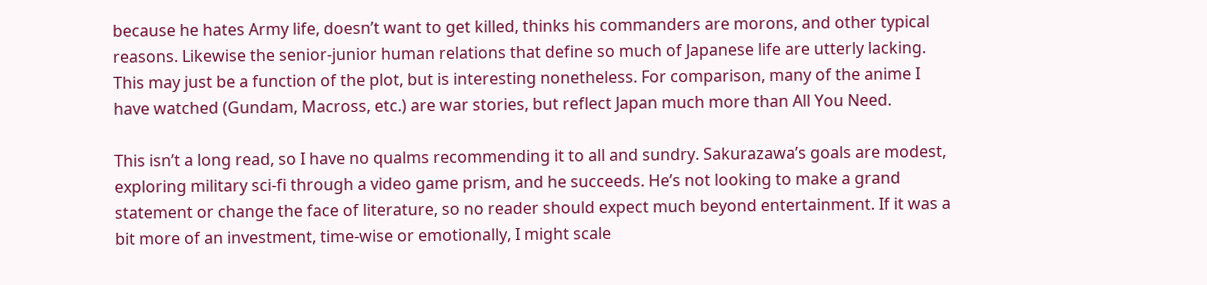because he hates Army life, doesn’t want to get killed, thinks his commanders are morons, and other typical reasons. Likewise the senior-junior human relations that define so much of Japanese life are utterly lacking. This may just be a function of the plot, but is interesting nonetheless. For comparison, many of the anime I have watched (Gundam, Macross, etc.) are war stories, but reflect Japan much more than All You Need.

This isn’t a long read, so I have no qualms recommending it to all and sundry. Sakurazawa’s goals are modest, exploring military sci-fi through a video game prism, and he succeeds. He’s not looking to make a grand statement or change the face of literature, so no reader should expect much beyond entertainment. If it was a bit more of an investment, time-wise or emotionally, I might scale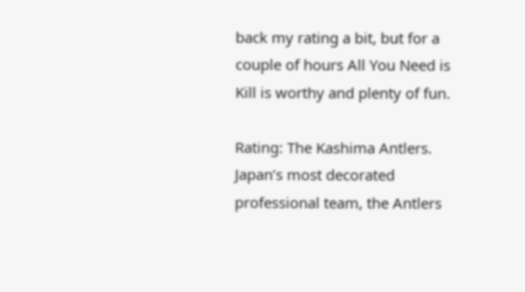back my rating a bit, but for a couple of hours All You Need is Kill is worthy and plenty of fun.

Rating: The Kashima Antlers. Japan’s most decorated professional team, the Antlers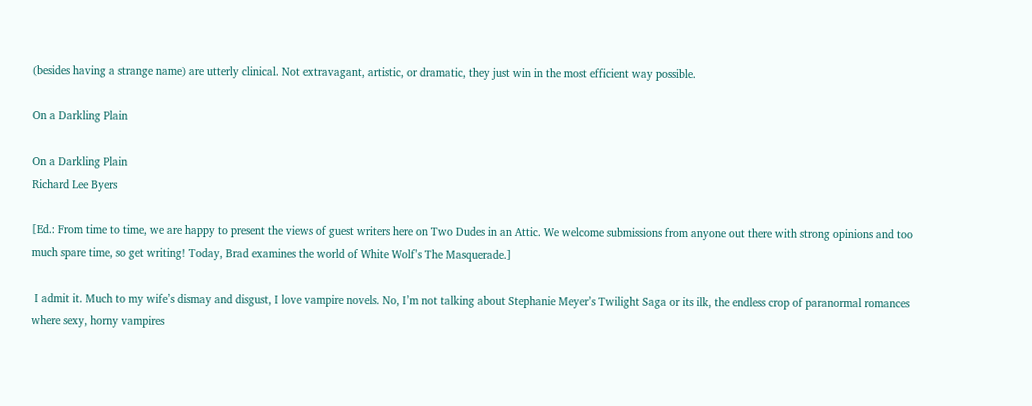(besides having a strange name) are utterly clinical. Not extravagant, artistic, or dramatic, they just win in the most efficient way possible.

On a Darkling Plain

On a Darkling Plain
Richard Lee Byers

[Ed.: From time to time, we are happy to present the views of guest writers here on Two Dudes in an Attic. We welcome submissions from anyone out there with strong opinions and too much spare time, so get writing! Today, Brad examines the world of White Wolf’s The Masquerade.]

 I admit it. Much to my wife’s dismay and disgust, I love vampire novels. No, I’m not talking about Stephanie Meyer’s Twilight Saga or its ilk, the endless crop of paranormal romances where sexy, horny vampires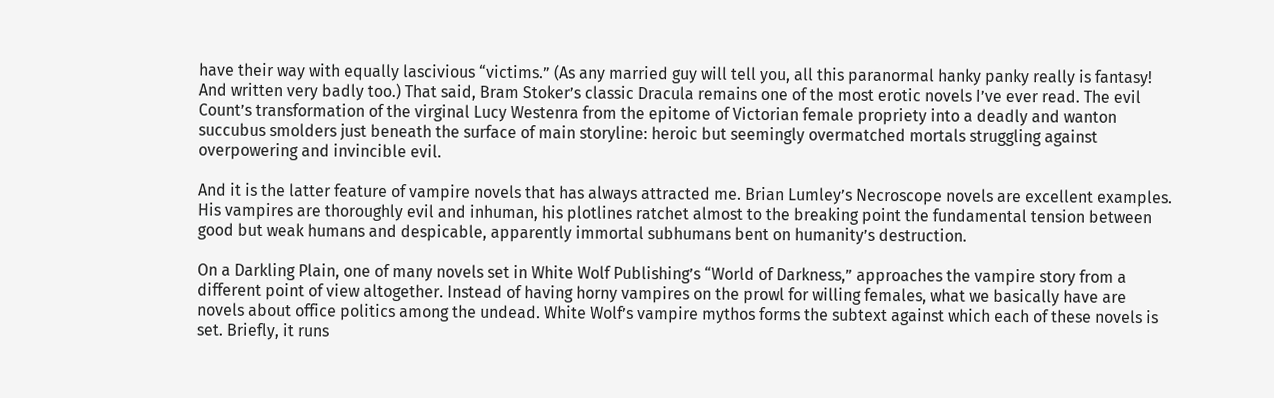have their way with equally lascivious “victims.” (As any married guy will tell you, all this paranormal hanky panky really is fantasy! And written very badly too.) That said, Bram Stoker’s classic Dracula remains one of the most erotic novels I’ve ever read. The evil Count’s transformation of the virginal Lucy Westenra from the epitome of Victorian female propriety into a deadly and wanton succubus smolders just beneath the surface of main storyline: heroic but seemingly overmatched mortals struggling against overpowering and invincible evil.

And it is the latter feature of vampire novels that has always attracted me. Brian Lumley’s Necroscope novels are excellent examples. His vampires are thoroughly evil and inhuman, his plotlines ratchet almost to the breaking point the fundamental tension between good but weak humans and despicable, apparently immortal subhumans bent on humanity’s destruction.

On a Darkling Plain, one of many novels set in White Wolf Publishing’s “World of Darkness,” approaches the vampire story from a different point of view altogether. Instead of having horny vampires on the prowl for willing females, what we basically have are novels about office politics among the undead. White Wolf’s vampire mythos forms the subtext against which each of these novels is set. Briefly, it runs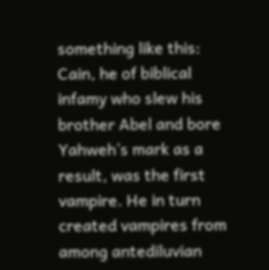something like this: Cain, he of biblical infamy who slew his brother Abel and bore Yahweh’s mark as a result, was the first vampire. He in turn created vampires from among antediluvian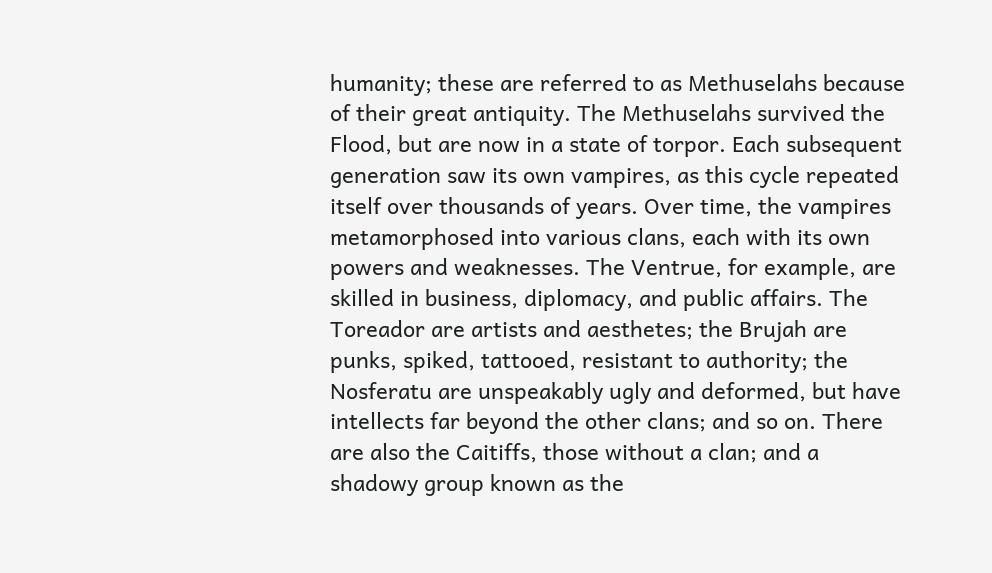humanity; these are referred to as Methuselahs because of their great antiquity. The Methuselahs survived the Flood, but are now in a state of torpor. Each subsequent generation saw its own vampires, as this cycle repeated itself over thousands of years. Over time, the vampires metamorphosed into various clans, each with its own powers and weaknesses. The Ventrue, for example, are skilled in business, diplomacy, and public affairs. The Toreador are artists and aesthetes; the Brujah are punks, spiked, tattooed, resistant to authority; the Nosferatu are unspeakably ugly and deformed, but have intellects far beyond the other clans; and so on. There are also the Caitiffs, those without a clan; and a shadowy group known as the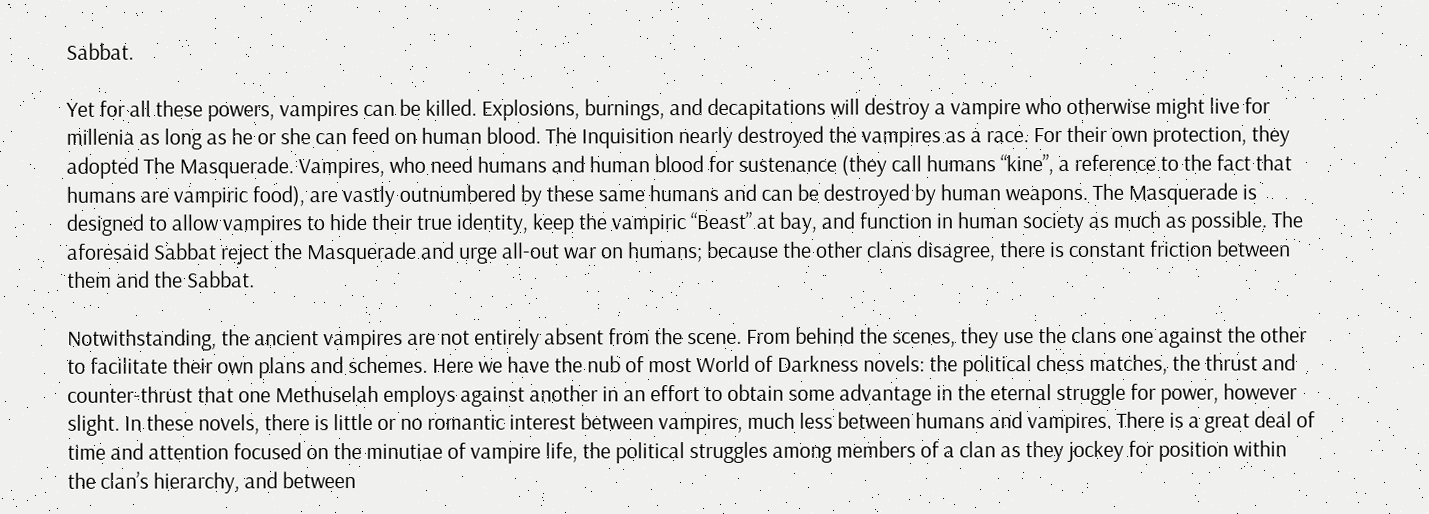Sabbat.

Yet for all these powers, vampires can be killed. Explosions, burnings, and decapitations will destroy a vampire who otherwise might live for millenia as long as he or she can feed on human blood. The Inquisition nearly destroyed the vampires as a race. For their own protection, they adopted The Masquerade. Vampires, who need humans and human blood for sustenance (they call humans “kine”, a reference to the fact that humans are vampiric food), are vastly outnumbered by these same humans and can be destroyed by human weapons. The Masquerade is designed to allow vampires to hide their true identity, keep the vampiric “Beast” at bay, and function in human society as much as possible. The aforesaid Sabbat reject the Masquerade and urge all-out war on humans; because the other clans disagree, there is constant friction between them and the Sabbat.

Notwithstanding, the ancient vampires are not entirely absent from the scene. From behind the scenes, they use the clans one against the other to facilitate their own plans and schemes. Here we have the nub of most World of Darkness novels: the political chess matches, the thrust and counter-thrust that one Methuselah employs against another in an effort to obtain some advantage in the eternal struggle for power, however slight. In these novels, there is little or no romantic interest between vampires, much less between humans and vampires. There is a great deal of time and attention focused on the minutiae of vampire life, the political struggles among members of a clan as they jockey for position within the clan’s hierarchy, and between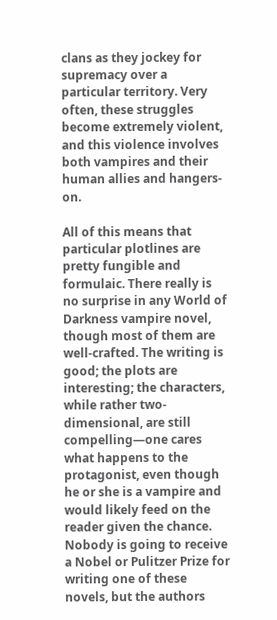clans as they jockey for supremacy over a particular territory. Very often, these struggles become extremely violent, and this violence involves both vampires and their human allies and hangers-on.

All of this means that particular plotlines are pretty fungible and formulaic. There really is no surprise in any World of Darkness vampire novel, though most of them are well-crafted. The writing is good; the plots are interesting; the characters, while rather two-dimensional, are still compelling—one cares what happens to the protagonist, even though he or she is a vampire and would likely feed on the reader given the chance. Nobody is going to receive a Nobel or Pulitzer Prize for writing one of these novels, but the authors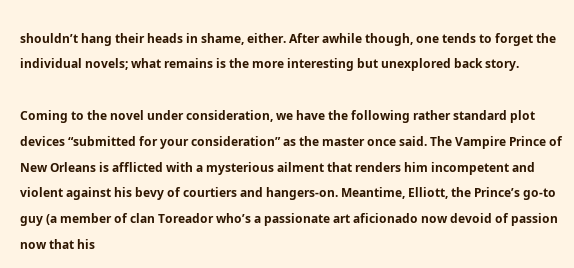shouldn’t hang their heads in shame, either. After awhile though, one tends to forget the individual novels; what remains is the more interesting but unexplored back story.

Coming to the novel under consideration, we have the following rather standard plot devices “submitted for your consideration” as the master once said. The Vampire Prince of New Orleans is afflicted with a mysterious ailment that renders him incompetent and violent against his bevy of courtiers and hangers-on. Meantime, Elliott, the Prince’s go-to guy (a member of clan Toreador who’s a passionate art aficionado now devoid of passion now that his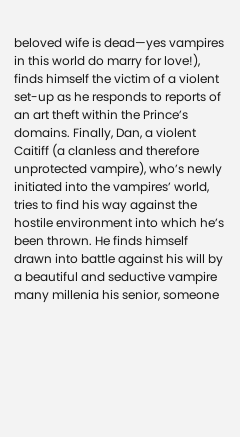beloved wife is dead—yes vampires in this world do marry for love!), finds himself the victim of a violent set-up as he responds to reports of an art theft within the Prince’s domains. Finally, Dan, a violent Caitiff (a clanless and therefore unprotected vampire), who’s newly initiated into the vampires’ world, tries to find his way against the hostile environment into which he’s been thrown. He finds himself drawn into battle against his will by a beautiful and seductive vampire many millenia his senior, someone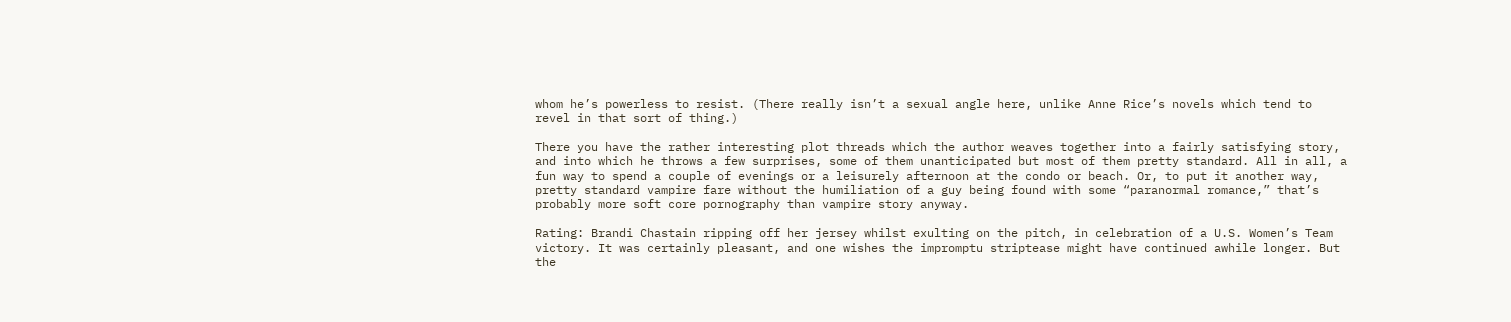whom he’s powerless to resist. (There really isn’t a sexual angle here, unlike Anne Rice’s novels which tend to revel in that sort of thing.)

There you have the rather interesting plot threads which the author weaves together into a fairly satisfying story, and into which he throws a few surprises, some of them unanticipated but most of them pretty standard. All in all, a fun way to spend a couple of evenings or a leisurely afternoon at the condo or beach. Or, to put it another way, pretty standard vampire fare without the humiliation of a guy being found with some “paranormal romance,” that’s probably more soft core pornography than vampire story anyway.

Rating: Brandi Chastain ripping off her jersey whilst exulting on the pitch, in celebration of a U.S. Women’s Team victory. It was certainly pleasant, and one wishes the impromptu striptease might have continued awhile longer. But the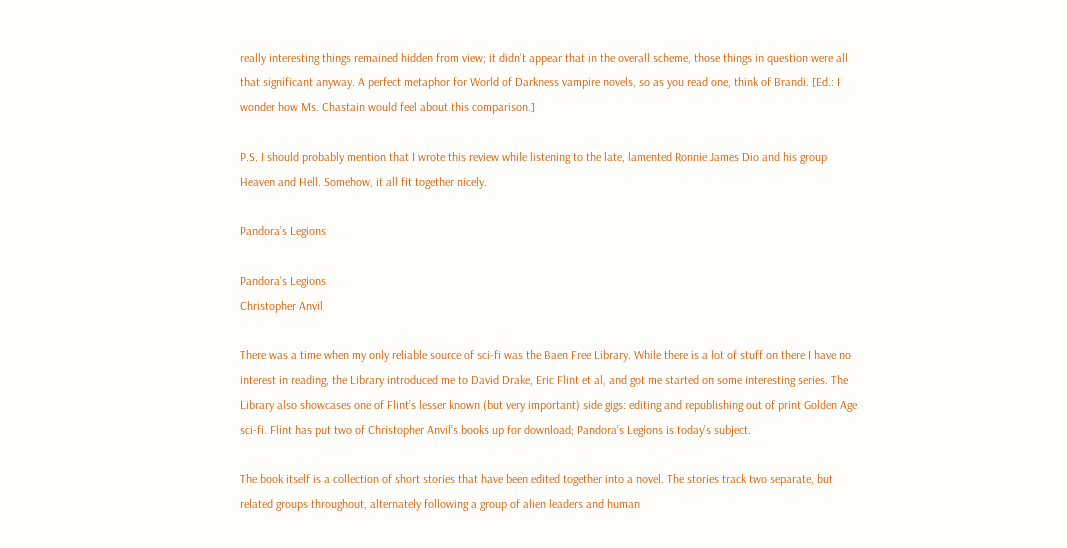really interesting things remained hidden from view; it didn’t appear that in the overall scheme, those things in question were all that significant anyway. A perfect metaphor for World of Darkness vampire novels, so as you read one, think of Brandi. [Ed.: I wonder how Ms. Chastain would feel about this comparison.]

P.S. I should probably mention that I wrote this review while listening to the late, lamented Ronnie James Dio and his group Heaven and Hell. Somehow, it all fit together nicely.

Pandora’s Legions

Pandora’s Legions
Christopher Anvil

There was a time when my only reliable source of sci-fi was the Baen Free Library. While there is a lot of stuff on there I have no interest in reading, the Library introduced me to David Drake, Eric Flint et al, and got me started on some interesting series. The Library also showcases one of Flint’s lesser known (but very important) side gigs: editing and republishing out of print Golden Age sci-fi. Flint has put two of Christopher Anvil’s books up for download; Pandora’s Legions is today’s subject.

The book itself is a collection of short stories that have been edited together into a novel. The stories track two separate, but related groups throughout, alternately following a group of alien leaders and human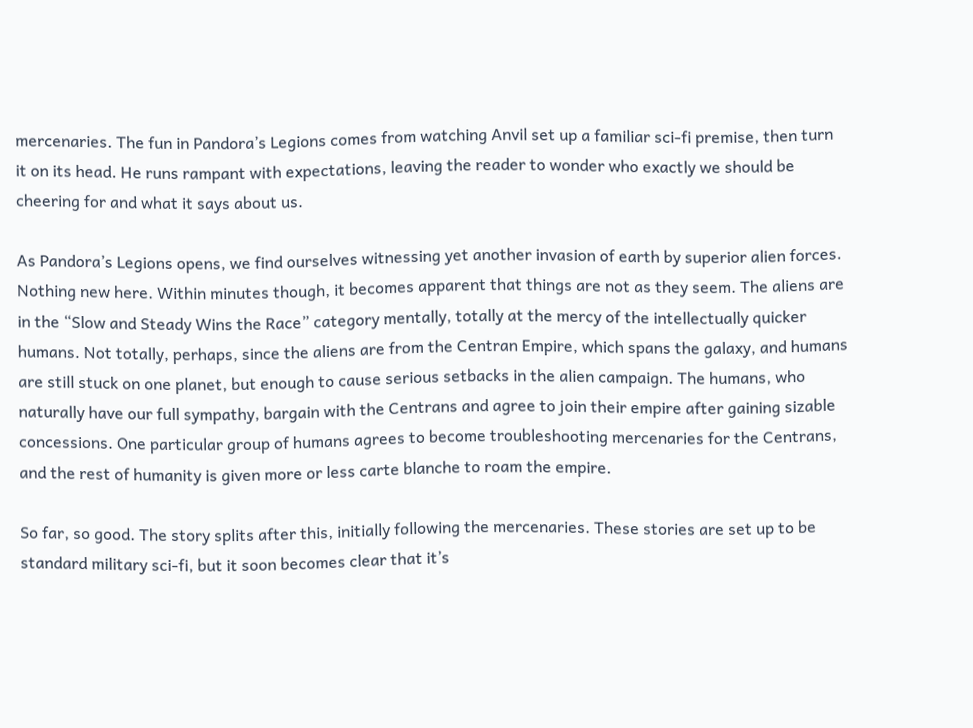mercenaries. The fun in Pandora’s Legions comes from watching Anvil set up a familiar sci-fi premise, then turn it on its head. He runs rampant with expectations, leaving the reader to wonder who exactly we should be cheering for and what it says about us.

As Pandora’s Legions opens, we find ourselves witnessing yet another invasion of earth by superior alien forces. Nothing new here. Within minutes though, it becomes apparent that things are not as they seem. The aliens are in the “Slow and Steady Wins the Race” category mentally, totally at the mercy of the intellectually quicker humans. Not totally, perhaps, since the aliens are from the Centran Empire, which spans the galaxy, and humans are still stuck on one planet, but enough to cause serious setbacks in the alien campaign. The humans, who naturally have our full sympathy, bargain with the Centrans and agree to join their empire after gaining sizable concessions. One particular group of humans agrees to become troubleshooting mercenaries for the Centrans, and the rest of humanity is given more or less carte blanche to roam the empire.

So far, so good. The story splits after this, initially following the mercenaries. These stories are set up to be standard military sci-fi, but it soon becomes clear that it’s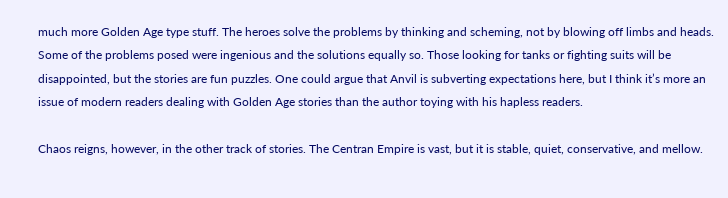much more Golden Age type stuff. The heroes solve the problems by thinking and scheming, not by blowing off limbs and heads. Some of the problems posed were ingenious and the solutions equally so. Those looking for tanks or fighting suits will be disappointed, but the stories are fun puzzles. One could argue that Anvil is subverting expectations here, but I think it’s more an issue of modern readers dealing with Golden Age stories than the author toying with his hapless readers.

Chaos reigns, however, in the other track of stories. The Centran Empire is vast, but it is stable, quiet, conservative, and mellow.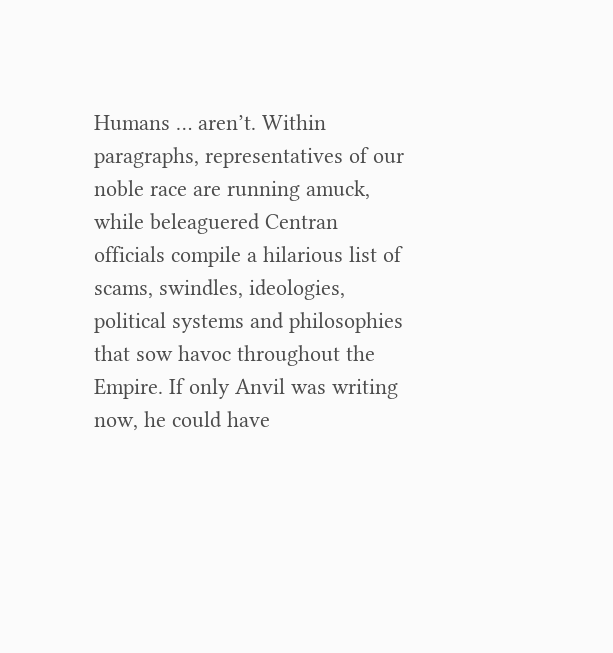Humans … aren’t. Within paragraphs, representatives of our noble race are running amuck, while beleaguered Centran officials compile a hilarious list of scams, swindles, ideologies, political systems and philosophies that sow havoc throughout the Empire. If only Anvil was writing now, he could have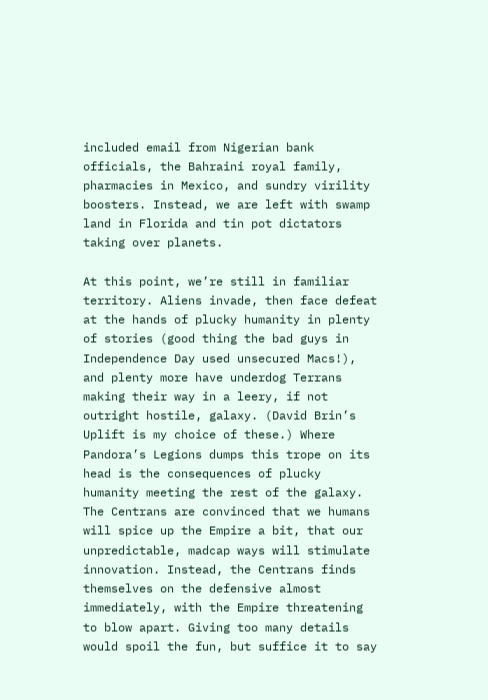included email from Nigerian bank officials, the Bahraini royal family, pharmacies in Mexico, and sundry virility boosters. Instead, we are left with swamp land in Florida and tin pot dictators taking over planets.

At this point, we’re still in familiar territory. Aliens invade, then face defeat at the hands of plucky humanity in plenty of stories (good thing the bad guys in Independence Day used unsecured Macs!), and plenty more have underdog Terrans making their way in a leery, if not outright hostile, galaxy. (David Brin’s Uplift is my choice of these.) Where Pandora’s Legions dumps this trope on its head is the consequences of plucky humanity meeting the rest of the galaxy. The Centrans are convinced that we humans will spice up the Empire a bit, that our unpredictable, madcap ways will stimulate innovation. Instead, the Centrans finds themselves on the defensive almost immediately, with the Empire threatening to blow apart. Giving too many details would spoil the fun, but suffice it to say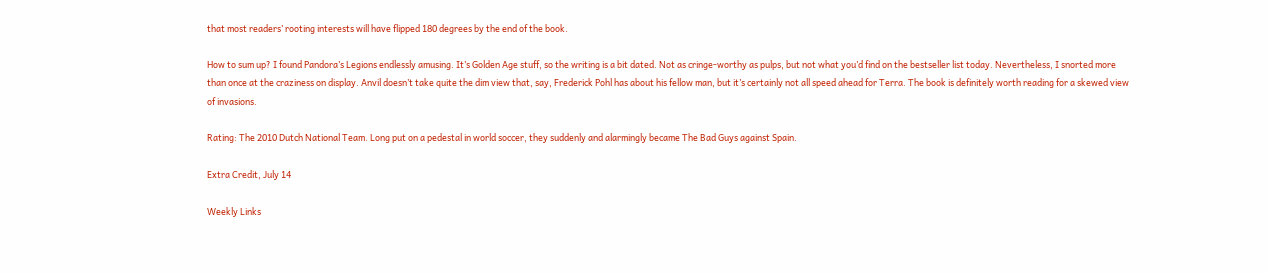that most readers’ rooting interests will have flipped 180 degrees by the end of the book.

How to sum up? I found Pandora’s Legions endlessly amusing. It’s Golden Age stuff, so the writing is a bit dated. Not as cringe-worthy as pulps, but not what you’d find on the bestseller list today. Nevertheless, I snorted more than once at the craziness on display. Anvil doesn’t take quite the dim view that, say, Frederick Pohl has about his fellow man, but it’s certainly not all speed ahead for Terra. The book is definitely worth reading for a skewed view of invasions.

Rating: The 2010 Dutch National Team. Long put on a pedestal in world soccer, they suddenly and alarmingly became The Bad Guys against Spain.

Extra Credit, July 14

Weekly Links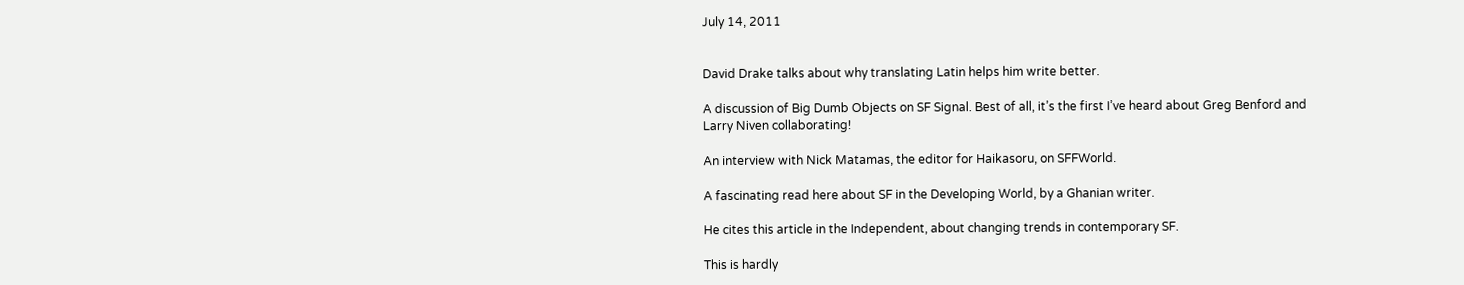July 14, 2011


David Drake talks about why translating Latin helps him write better.

A discussion of Big Dumb Objects on SF Signal. Best of all, it’s the first I’ve heard about Greg Benford and Larry Niven collaborating!

An interview with Nick Matamas, the editor for Haikasoru, on SFFWorld.

A fascinating read here about SF in the Developing World, by a Ghanian writer.

He cites this article in the Independent, about changing trends in contemporary SF.

This is hardly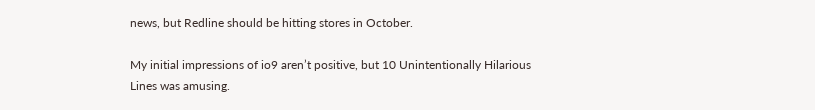news, but Redline should be hitting stores in October.

My initial impressions of io9 aren’t positive, but 10 Unintentionally Hilarious Lines was amusing.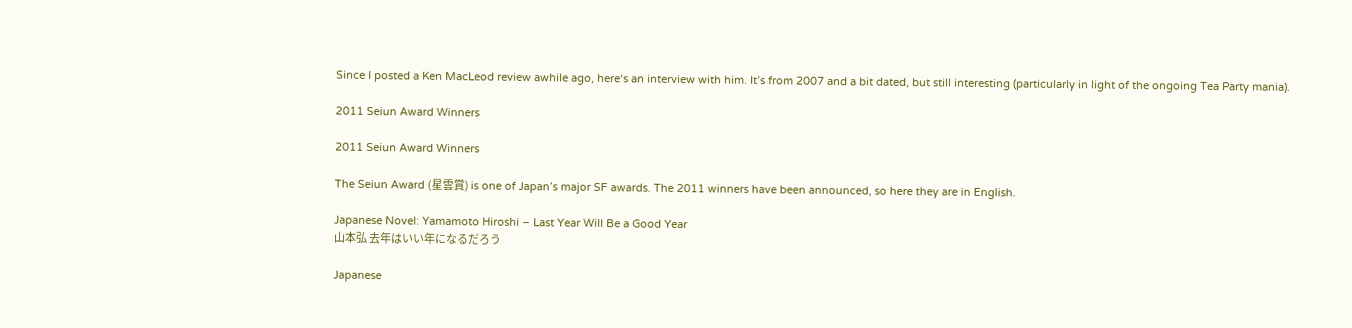Since I posted a Ken MacLeod review awhile ago, here‘s an interview with him. It’s from 2007 and a bit dated, but still interesting (particularly in light of the ongoing Tea Party mania).

2011 Seiun Award Winners

2011 Seiun Award Winners

The Seiun Award (星雲賞) is one of Japan’s major SF awards. The 2011 winners have been announced, so here they are in English.

Japanese Novel: Yamamoto Hiroshi – Last Year Will Be a Good Year
山本弘 去年はいい年になるだろう

Japanese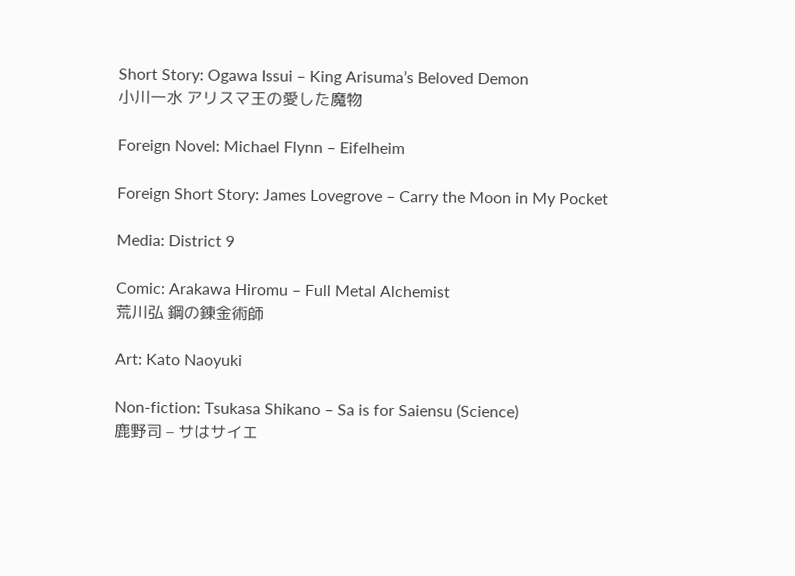Short Story: Ogawa Issui – King Arisuma’s Beloved Demon
小川一水 アリスマ王の愛した魔物

Foreign Novel: Michael Flynn – Eifelheim

Foreign Short Story: James Lovegrove – Carry the Moon in My Pocket

Media: District 9

Comic: Arakawa Hiromu – Full Metal Alchemist
荒川弘 鋼の錬金術師

Art: Kato Naoyuki

Non-fiction: Tsukasa Shikano – Sa is for Saiensu (Science)
鹿野司 – サはサイエ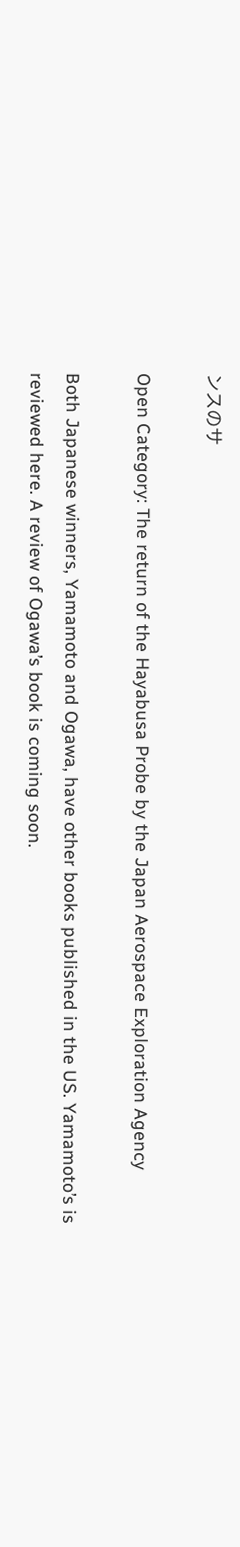ンスのサ

Open Category: The return of the Hayabusa Probe by the Japan Aerospace Exploration Agency

Both Japanese winners, Yamamoto and Ogawa, have other books published in the US. Yamamoto’s is reviewed here. A review of Ogawa’s book is coming soon.